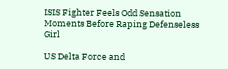ISIS Fighter Feels Odd Sensation Moments Before Raping Defenseless Girl

US Delta Force and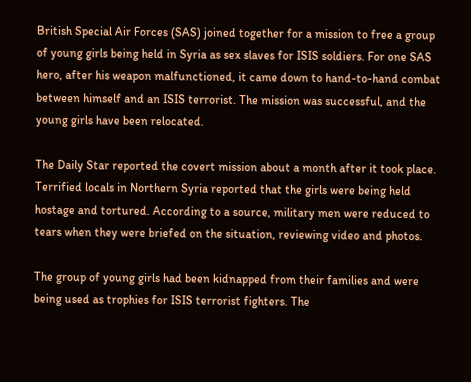British Special Air Forces (SAS) joined together for a mission to free a group of young girls being held in Syria as sex slaves for ISIS soldiers. For one SAS hero, after his weapon malfunctioned, it came down to hand-to-hand combat between himself and an ISIS terrorist. The mission was successful, and the young girls have been relocated.

The Daily Star reported the covert mission about a month after it took place. Terrified locals in Northern Syria reported that the girls were being held hostage and tortured. According to a source, military men were reduced to tears when they were briefed on the situation, reviewing video and photos.

The group of young girls had been kidnapped from their families and were being used as trophies for ISIS terrorist fighters. The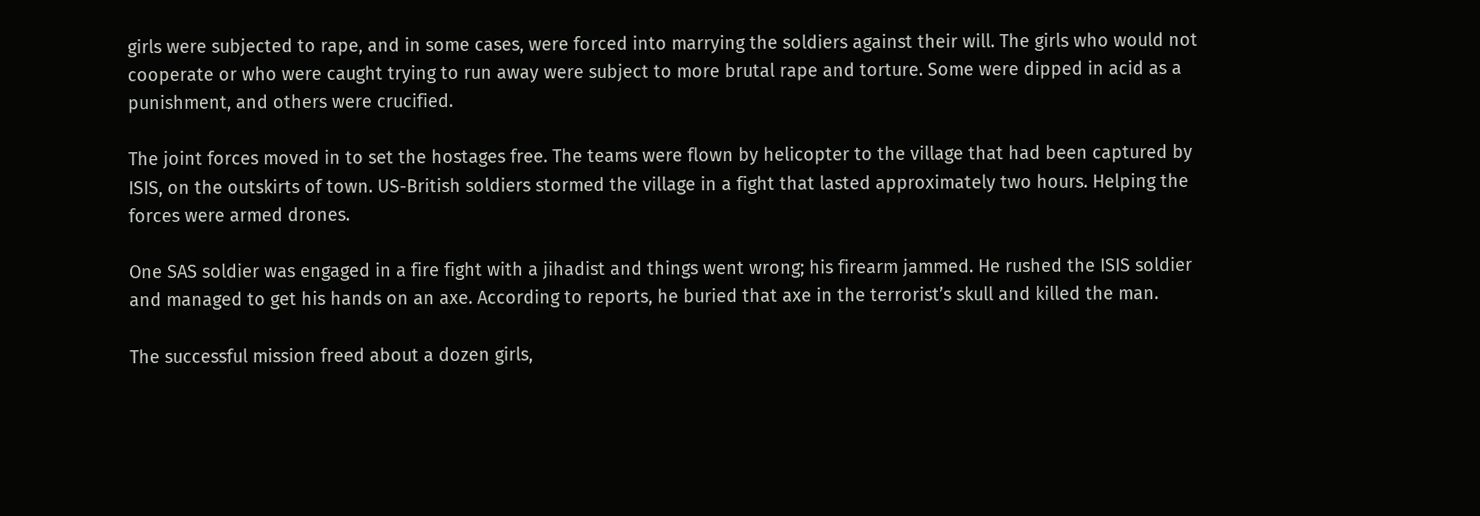girls were subjected to rape, and in some cases, were forced into marrying the soldiers against their will. The girls who would not cooperate or who were caught trying to run away were subject to more brutal rape and torture. Some were dipped in acid as a punishment, and others were crucified.

The joint forces moved in to set the hostages free. The teams were flown by helicopter to the village that had been captured by ISIS, on the outskirts of town. US-British soldiers stormed the village in a fight that lasted approximately two hours. Helping the forces were armed drones.

One SAS soldier was engaged in a fire fight with a jihadist and things went wrong; his firearm jammed. He rushed the ISIS soldier and managed to get his hands on an axe. According to reports, he buried that axe in the terrorist’s skull and killed the man.

The successful mission freed about a dozen girls,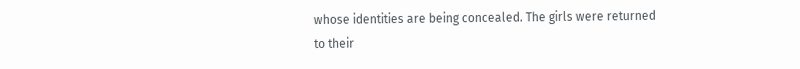whose identities are being concealed. The girls were returned to their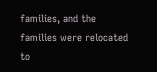families, and the families were relocated to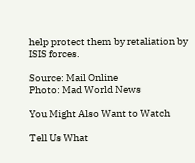help protect them by retaliation by ISIS forces.

Source: Mail Online
Photo: Mad World News

You Might Also Want to Watch

Tell Us What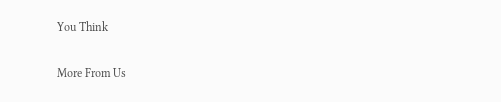You Think


More From Us